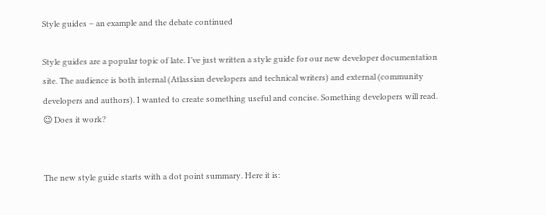Style guides – an example and the debate continued

Style guides are a popular topic of late. I’ve just written a style guide for our new developer documentation site. The audience is both internal (Atlassian developers and technical writers) and external (community developers and authors). I wanted to create something useful and concise. Something developers will read. 😉 Does it work?


The new style guide starts with a dot point summary. Here it is: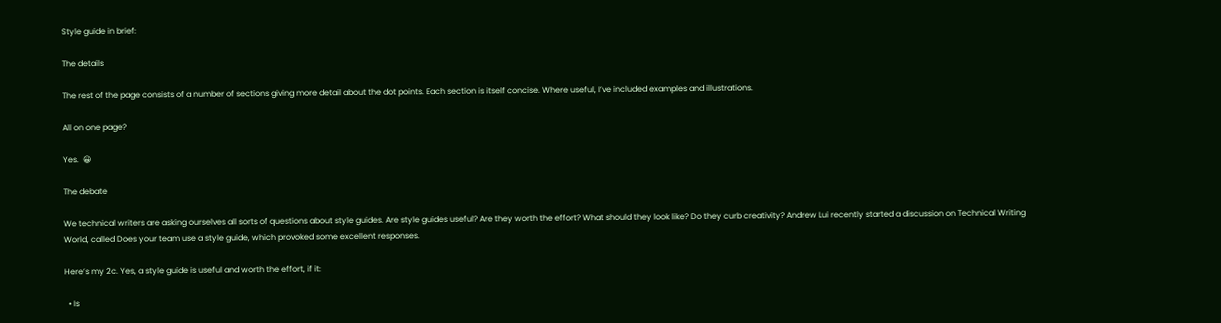Style guide in brief:

The details

The rest of the page consists of a number of sections giving more detail about the dot points. Each section is itself concise. Where useful, I’ve included examples and illustrations.

All on one page?

Yes.  😀

The debate

We technical writers are asking ourselves all sorts of questions about style guides. Are style guides useful? Are they worth the effort? What should they look like? Do they curb creativity? Andrew Lui recently started a discussion on Technical Writing World, called Does your team use a style guide, which provoked some excellent responses.

Here’s my 2c. Yes, a style guide is useful and worth the effort, if it:

  • Is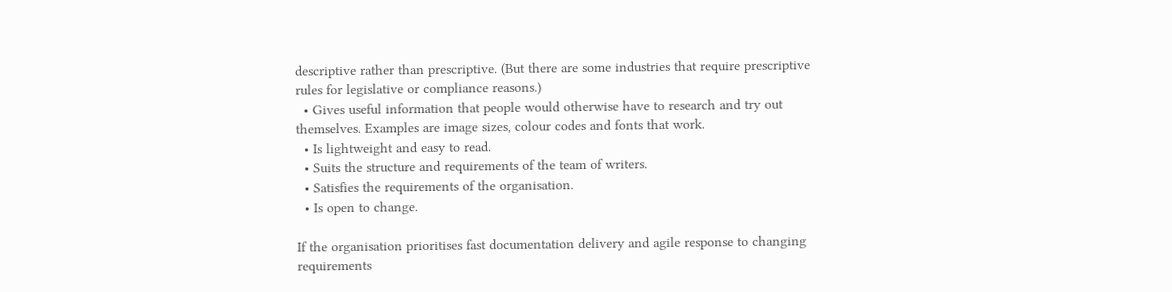descriptive rather than prescriptive. (But there are some industries that require prescriptive rules for legislative or compliance reasons.)
  • Gives useful information that people would otherwise have to research and try out themselves. Examples are image sizes, colour codes and fonts that work.
  • Is lightweight and easy to read.
  • Suits the structure and requirements of the team of writers.
  • Satisfies the requirements of the organisation.
  • Is open to change.

If the organisation prioritises fast documentation delivery and agile response to changing requirements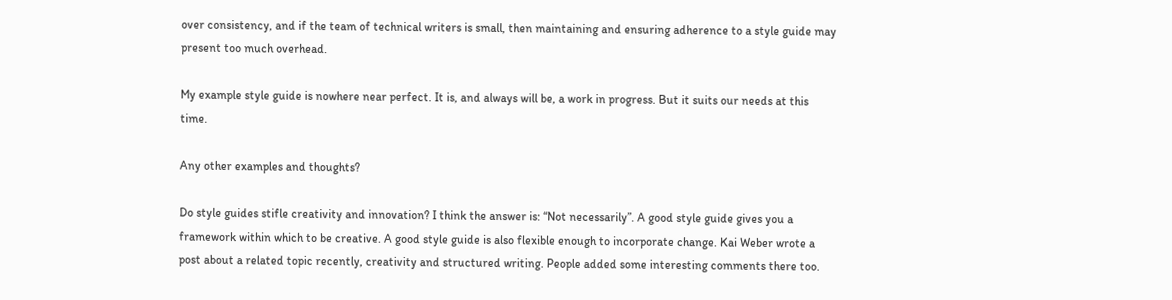over consistency, and if the team of technical writers is small, then maintaining and ensuring adherence to a style guide may present too much overhead.

My example style guide is nowhere near perfect. It is, and always will be, a work in progress. But it suits our needs at this time.

Any other examples and thoughts?

Do style guides stifle creativity and innovation? I think the answer is: “Not necessarily”. A good style guide gives you a framework within which to be creative. A good style guide is also flexible enough to incorporate change. Kai Weber wrote a post about a related topic recently, creativity and structured writing. People added some interesting comments there too.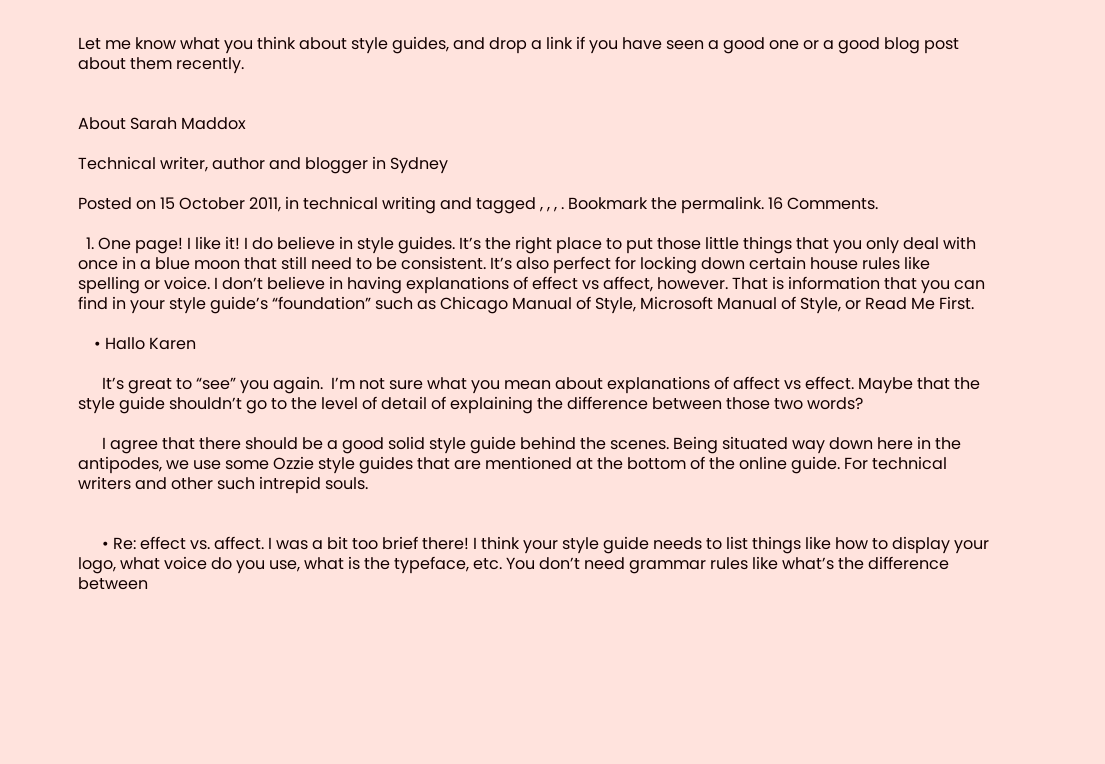Let me know what you think about style guides, and drop a link if you have seen a good one or a good blog post about them recently.


About Sarah Maddox

Technical writer, author and blogger in Sydney

Posted on 15 October 2011, in technical writing and tagged , , , . Bookmark the permalink. 16 Comments.

  1. One page! I like it! I do believe in style guides. It’s the right place to put those little things that you only deal with once in a blue moon that still need to be consistent. It’s also perfect for locking down certain house rules like spelling or voice. I don’t believe in having explanations of effect vs affect, however. That is information that you can find in your style guide’s “foundation” such as Chicago Manual of Style, Microsoft Manual of Style, or Read Me First.

    • Hallo Karen

      It’s great to “see” you again.  I’m not sure what you mean about explanations of affect vs effect. Maybe that the style guide shouldn’t go to the level of detail of explaining the difference between those two words?

      I agree that there should be a good solid style guide behind the scenes. Being situated way down here in the antipodes, we use some Ozzie style guides that are mentioned at the bottom of the online guide. For technical writers and other such intrepid souls.


      • Re: effect vs. affect. I was a bit too brief there! I think your style guide needs to list things like how to display your logo, what voice do you use, what is the typeface, etc. You don’t need grammar rules like what’s the difference between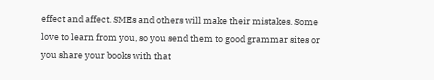effect and affect. SMEs and others will make their mistakes. Some love to learn from you, so you send them to good grammar sites or you share your books with that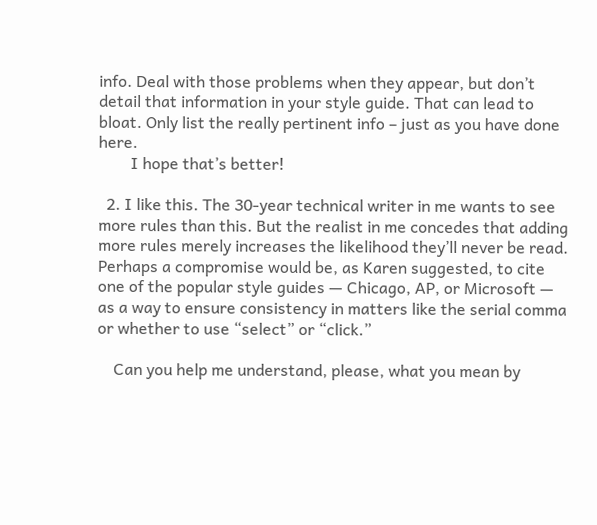info. Deal with those problems when they appear, but don’t detail that information in your style guide. That can lead to bloat. Only list the really pertinent info – just as you have done here.
        I hope that’s better!

  2. I like this. The 30-year technical writer in me wants to see more rules than this. But the realist in me concedes that adding more rules merely increases the likelihood they’ll never be read. Perhaps a compromise would be, as Karen suggested, to cite one of the popular style guides — Chicago, AP, or Microsoft — as a way to ensure consistency in matters like the serial comma or whether to use “select” or “click.”

    Can you help me understand, please, what you mean by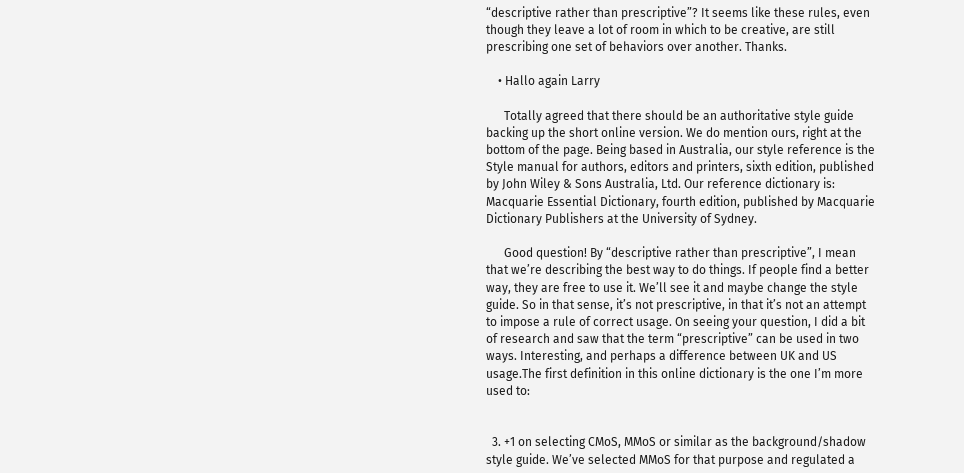“descriptive rather than prescriptive”? It seems like these rules, even though they leave a lot of room in which to be creative, are still prescribing one set of behaviors over another. Thanks.

    • Hallo again Larry

      Totally agreed that there should be an authoritative style guide backing up the short online version. We do mention ours, right at the bottom of the page. Being based in Australia, our style reference is the Style manual for authors, editors and printers, sixth edition, published by John Wiley & Sons Australia, Ltd. Our reference dictionary is: Macquarie Essential Dictionary, fourth edition, published by Macquarie Dictionary Publishers at the University of Sydney.

      Good question! By “descriptive rather than prescriptive”, I mean that we’re describing the best way to do things. If people find a better way, they are free to use it. We’ll see it and maybe change the style guide. So in that sense, it’s not prescriptive, in that it’s not an attempt to impose a rule of correct usage. On seeing your question, I did a bit of research and saw that the term “prescriptive” can be used in two ways. Interesting, and perhaps a difference between UK and US usage.The first definition in this online dictionary is the one I’m more used to:


  3. +1 on selecting CMoS, MMoS or similar as the background/shadow style guide. We’ve selected MMoS for that purpose and regulated a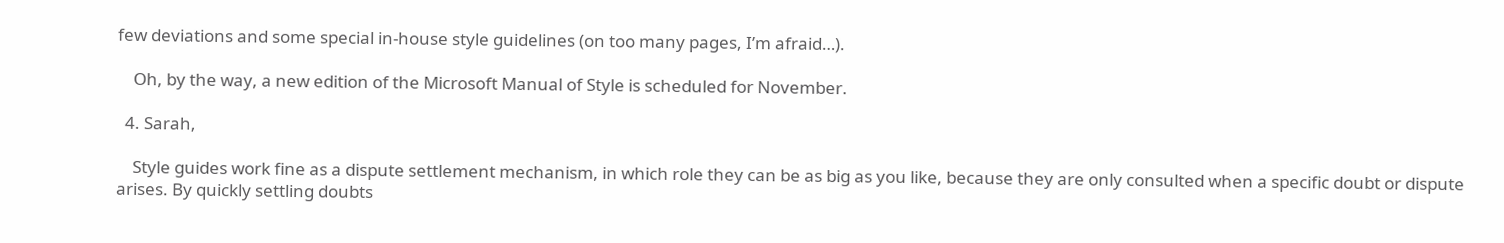few deviations and some special in-house style guidelines (on too many pages, I’m afraid…).

    Oh, by the way, a new edition of the Microsoft Manual of Style is scheduled for November.

  4. Sarah,

    Style guides work fine as a dispute settlement mechanism, in which role they can be as big as you like, because they are only consulted when a specific doubt or dispute arises. By quickly settling doubts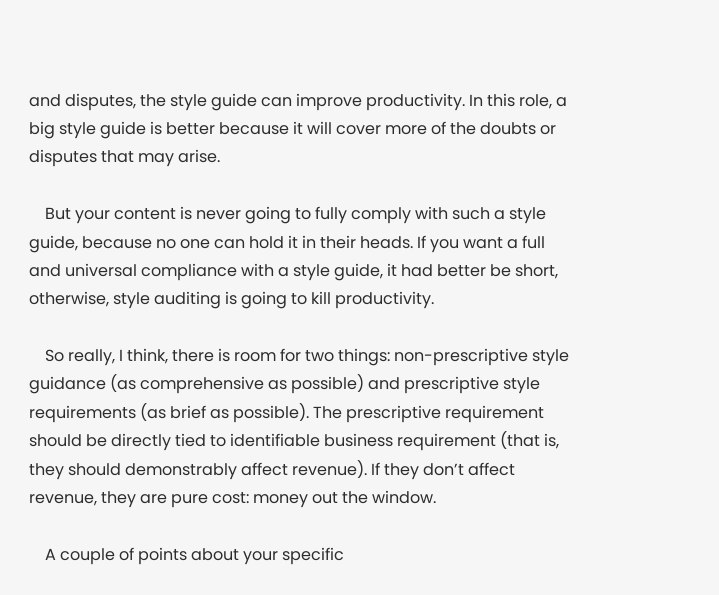and disputes, the style guide can improve productivity. In this role, a big style guide is better because it will cover more of the doubts or disputes that may arise.

    But your content is never going to fully comply with such a style guide, because no one can hold it in their heads. If you want a full and universal compliance with a style guide, it had better be short, otherwise, style auditing is going to kill productivity.

    So really, I think, there is room for two things: non-prescriptive style guidance (as comprehensive as possible) and prescriptive style requirements (as brief as possible). The prescriptive requirement should be directly tied to identifiable business requirement (that is, they should demonstrably affect revenue). If they don’t affect revenue, they are pure cost: money out the window.

    A couple of points about your specific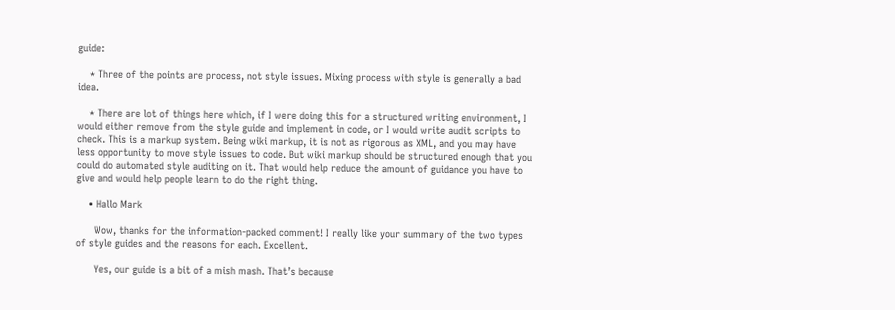guide:

    * Three of the points are process, not style issues. Mixing process with style is generally a bad idea.

    * There are lot of things here which, if I were doing this for a structured writing environment, I would either remove from the style guide and implement in code, or I would write audit scripts to check. This is a markup system. Being wiki markup, it is not as rigorous as XML, and you may have less opportunity to move style issues to code. But wiki markup should be structured enough that you could do automated style auditing on it. That would help reduce the amount of guidance you have to give and would help people learn to do the right thing.

    • Hallo Mark

      Wow, thanks for the information-packed comment! I really like your summary of the two types of style guides and the reasons for each. Excellent.

      Yes, our guide is a bit of a mish mash. That’s because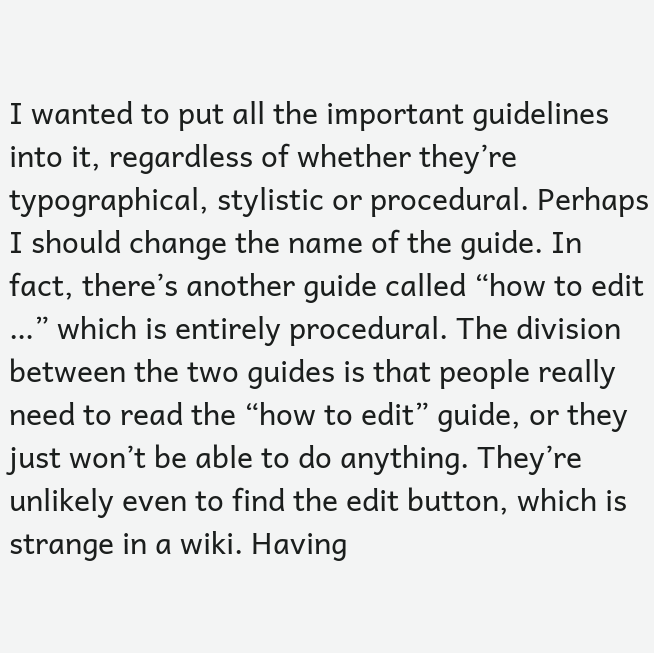I wanted to put all the important guidelines into it, regardless of whether they’re typographical, stylistic or procedural. Perhaps I should change the name of the guide. In fact, there’s another guide called “how to edit …” which is entirely procedural. The division between the two guides is that people really need to read the “how to edit” guide, or they just won’t be able to do anything. They’re unlikely even to find the edit button, which is strange in a wiki. Having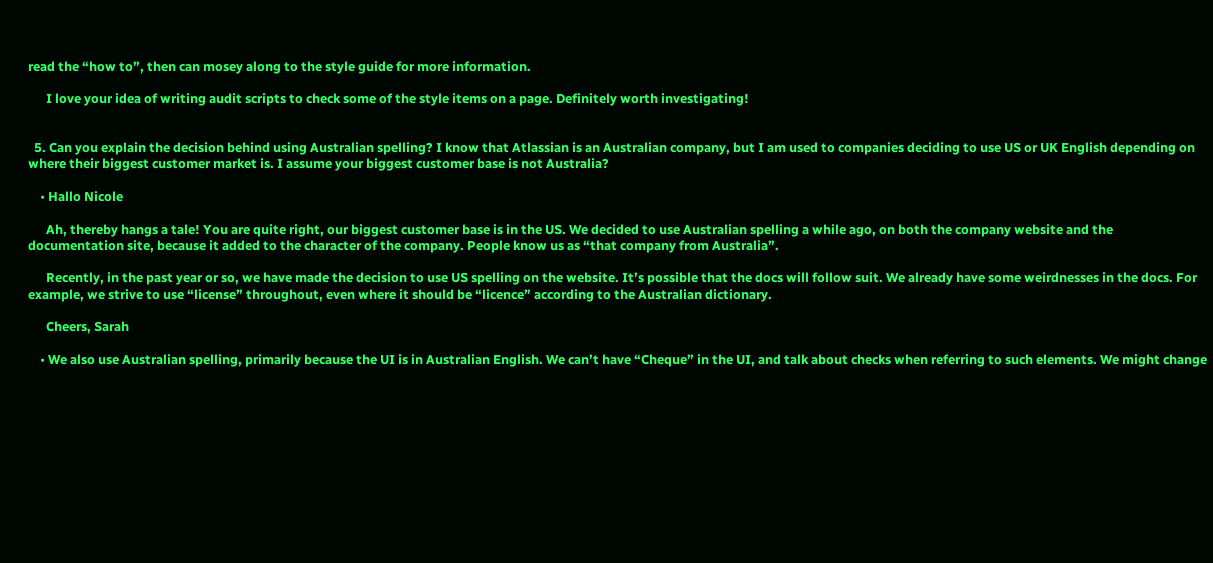read the “how to”, then can mosey along to the style guide for more information.

      I love your idea of writing audit scripts to check some of the style items on a page. Definitely worth investigating!


  5. Can you explain the decision behind using Australian spelling? I know that Atlassian is an Australian company, but I am used to companies deciding to use US or UK English depending on where their biggest customer market is. I assume your biggest customer base is not Australia?

    • Hallo Nicole

      Ah, thereby hangs a tale! You are quite right, our biggest customer base is in the US. We decided to use Australian spelling a while ago, on both the company website and the documentation site, because it added to the character of the company. People know us as “that company from Australia”.

      Recently, in the past year or so, we have made the decision to use US spelling on the website. It’s possible that the docs will follow suit. We already have some weirdnesses in the docs. For example, we strive to use “license” throughout, even where it should be “licence” according to the Australian dictionary.

      Cheers, Sarah

    • We also use Australian spelling, primarily because the UI is in Australian English. We can’t have “Cheque” in the UI, and talk about checks when referring to such elements. We might change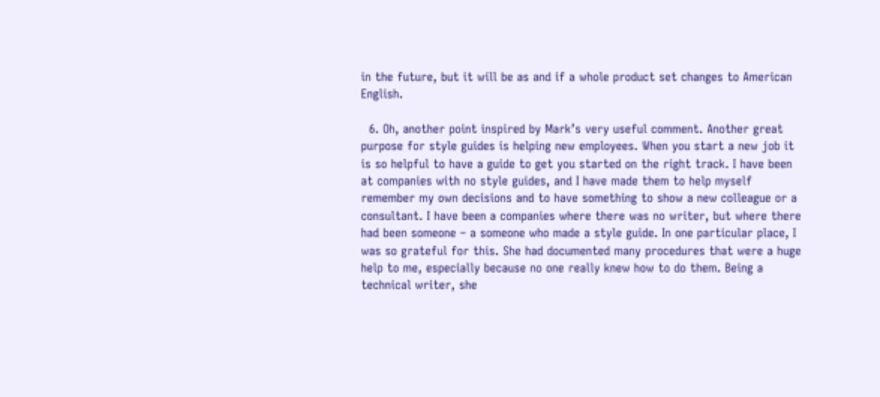in the future, but it will be as and if a whole product set changes to American English.

  6. Oh, another point inspired by Mark’s very useful comment. Another great purpose for style guides is helping new employees. When you start a new job it is so helpful to have a guide to get you started on the right track. I have been at companies with no style guides, and I have made them to help myself remember my own decisions and to have something to show a new colleague or a consultant. I have been a companies where there was no writer, but where there had been someone – a someone who made a style guide. In one particular place, I was so grateful for this. She had documented many procedures that were a huge help to me, especially because no one really knew how to do them. Being a technical writer, she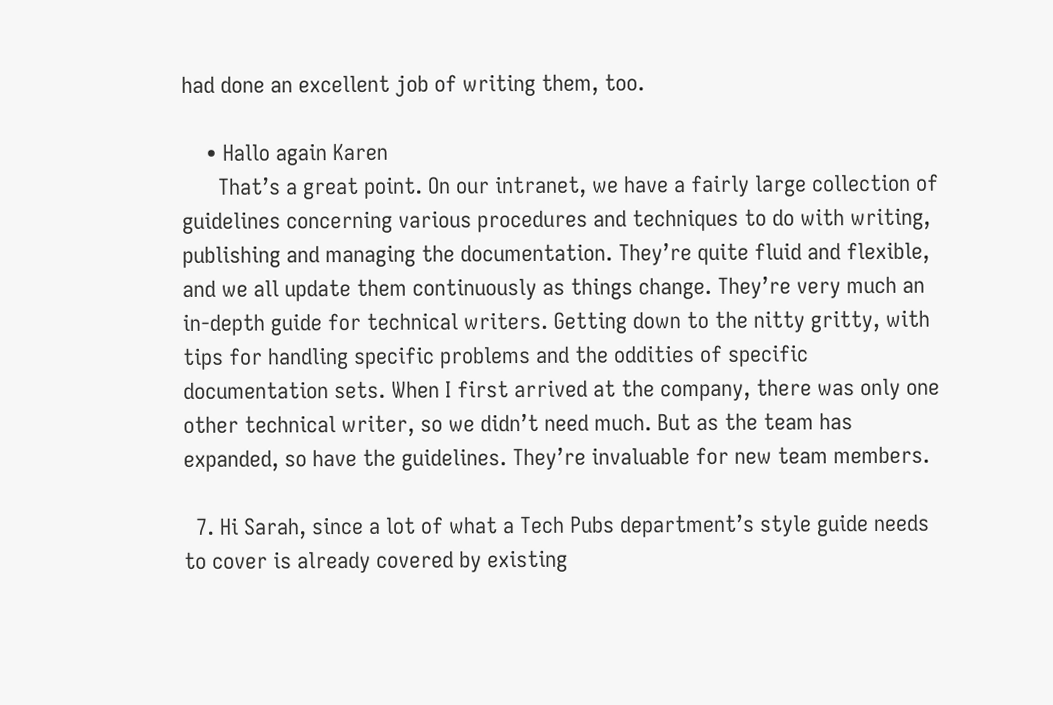had done an excellent job of writing them, too.

    • Hallo again Karen
      That’s a great point. On our intranet, we have a fairly large collection of guidelines concerning various procedures and techniques to do with writing, publishing and managing the documentation. They’re quite fluid and flexible, and we all update them continuously as things change. They’re very much an in-depth guide for technical writers. Getting down to the nitty gritty, with tips for handling specific problems and the oddities of specific documentation sets. When I first arrived at the company, there was only one other technical writer, so we didn’t need much. But as the team has expanded, so have the guidelines. They’re invaluable for new team members.

  7. Hi Sarah, since a lot of what a Tech Pubs department’s style guide needs to cover is already covered by existing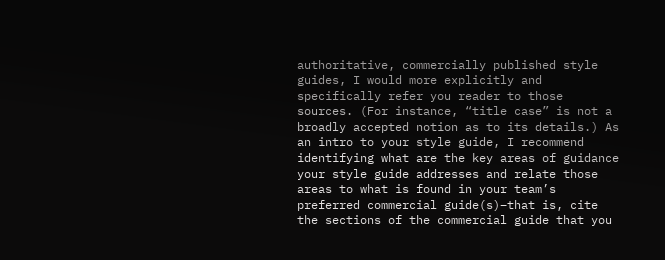authoritative, commercially published style guides, I would more explicitly and specifically refer you reader to those sources. (For instance, “title case” is not a broadly accepted notion as to its details.) As an intro to your style guide, I recommend identifying what are the key areas of guidance your style guide addresses and relate those areas to what is found in your team’s preferred commercial guide(s)–that is, cite the sections of the commercial guide that you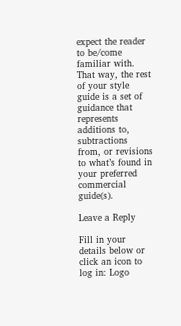expect the reader to be/come familiar with. That way, the rest of your style guide is a set of guidance that represents additions to, subtractions from, or revisions to what’s found in your preferred commercial guide(s).

Leave a Reply

Fill in your details below or click an icon to log in: Logo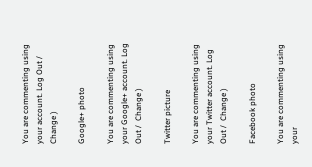You are commenting using your account. Log Out /  Change )

Google+ photo

You are commenting using your Google+ account. Log Out /  Change )

Twitter picture

You are commenting using your Twitter account. Log Out /  Change )

Facebook photo

You are commenting using your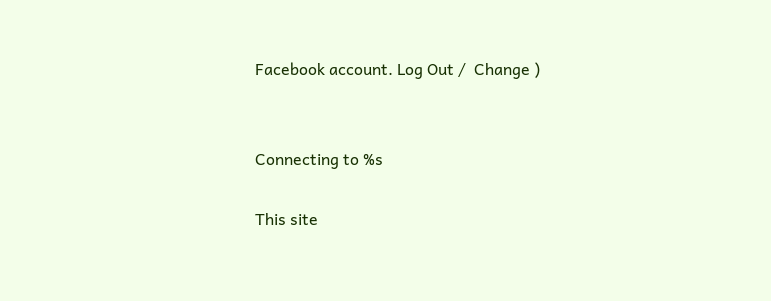Facebook account. Log Out /  Change )


Connecting to %s

This site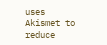uses Akismet to reduce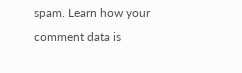spam. Learn how your comment data is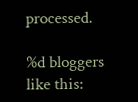processed.

%d bloggers like this: